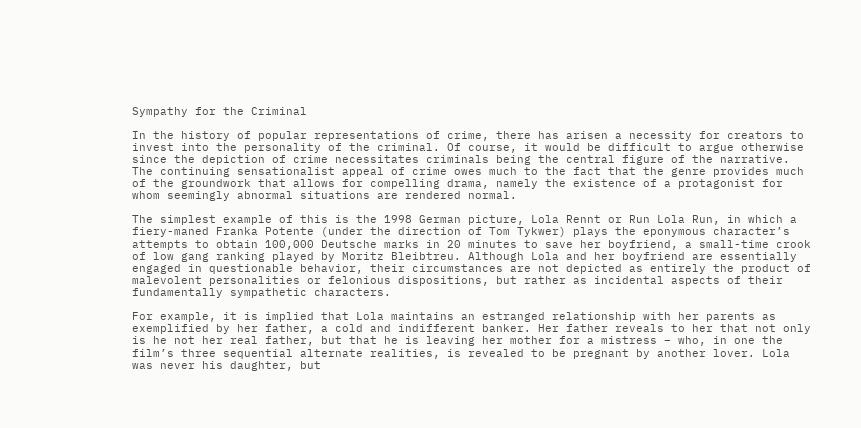Sympathy for the Criminal

In the history of popular representations of crime, there has arisen a necessity for creators to invest into the personality of the criminal. Of course, it would be difficult to argue otherwise since the depiction of crime necessitates criminals being the central figure of the narrative. The continuing sensationalist appeal of crime owes much to the fact that the genre provides much of the groundwork that allows for compelling drama, namely the existence of a protagonist for whom seemingly abnormal situations are rendered normal.

The simplest example of this is the 1998 German picture, Lola Rennt or Run Lola Run, in which a fiery-maned Franka Potente (under the direction of Tom Tykwer) plays the eponymous character’s attempts to obtain 100,000 Deutsche marks in 20 minutes to save her boyfriend, a small-time crook of low gang ranking played by Moritz Bleibtreu. Although Lola and her boyfriend are essentially engaged in questionable behavior, their circumstances are not depicted as entirely the product of malevolent personalities or felonious dispositions, but rather as incidental aspects of their fundamentally sympathetic characters.

For example, it is implied that Lola maintains an estranged relationship with her parents as exemplified by her father, a cold and indifferent banker. Her father reveals to her that not only is he not her real father, but that he is leaving her mother for a mistress – who, in one the film’s three sequential alternate realities, is revealed to be pregnant by another lover. Lola was never his daughter, but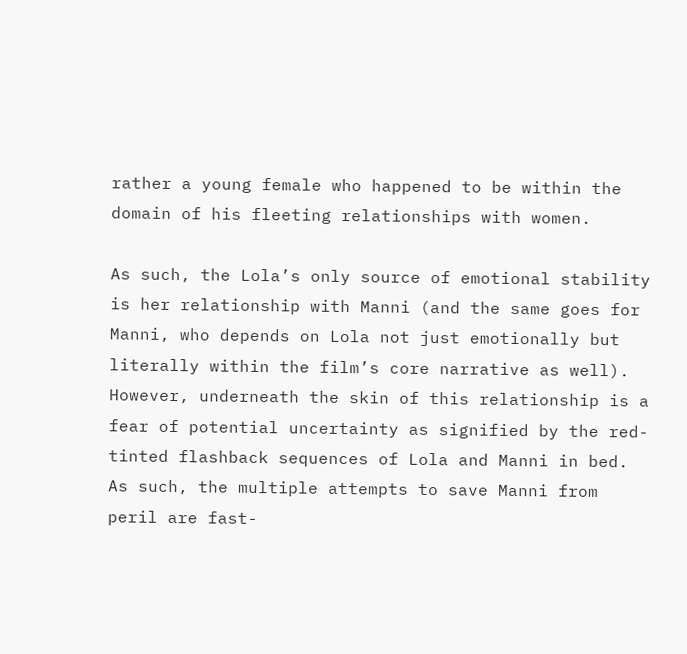rather a young female who happened to be within the domain of his fleeting relationships with women.

As such, the Lola’s only source of emotional stability is her relationship with Manni (and the same goes for Manni, who depends on Lola not just emotionally but literally within the film’s core narrative as well). However, underneath the skin of this relationship is a fear of potential uncertainty as signified by the red-tinted flashback sequences of Lola and Manni in bed. As such, the multiple attempts to save Manni from peril are fast-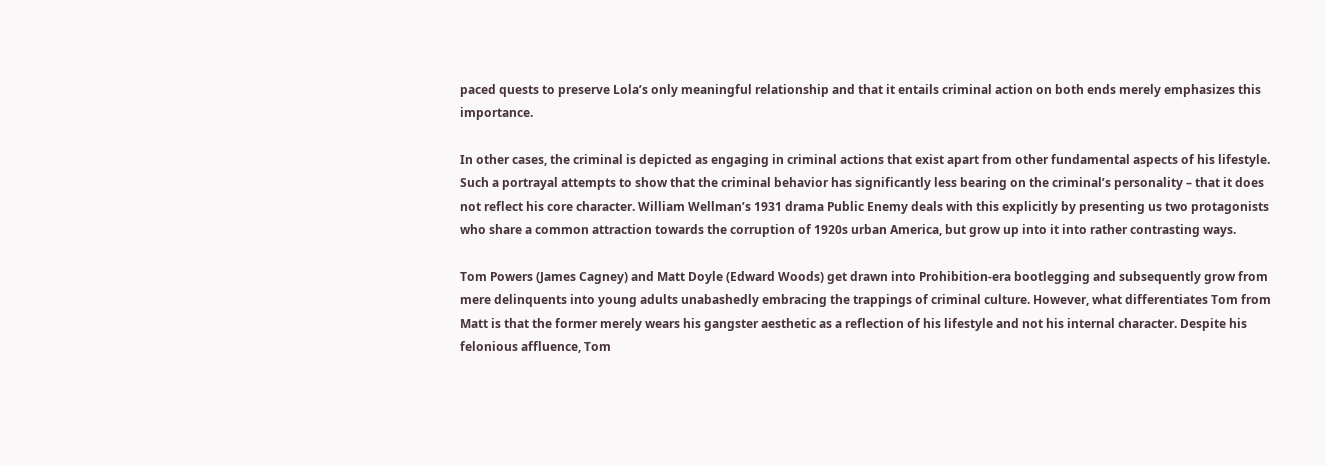paced quests to preserve Lola’s only meaningful relationship and that it entails criminal action on both ends merely emphasizes this importance.

In other cases, the criminal is depicted as engaging in criminal actions that exist apart from other fundamental aspects of his lifestyle. Such a portrayal attempts to show that the criminal behavior has significantly less bearing on the criminal’s personality – that it does not reflect his core character. William Wellman’s 1931 drama Public Enemy deals with this explicitly by presenting us two protagonists who share a common attraction towards the corruption of 1920s urban America, but grow up into it into rather contrasting ways.

Tom Powers (James Cagney) and Matt Doyle (Edward Woods) get drawn into Prohibition-era bootlegging and subsequently grow from mere delinquents into young adults unabashedly embracing the trappings of criminal culture. However, what differentiates Tom from Matt is that the former merely wears his gangster aesthetic as a reflection of his lifestyle and not his internal character. Despite his felonious affluence, Tom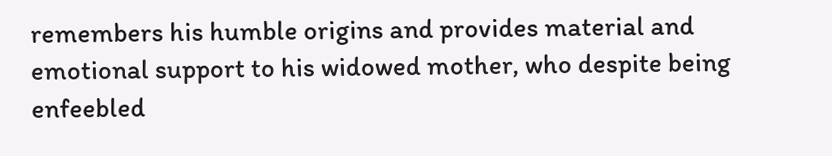remembers his humble origins and provides material and emotional support to his widowed mother, who despite being enfeebled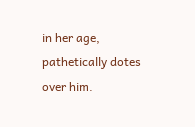in her age, pathetically dotes over him.